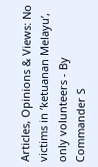Articles, Opinions & Views: No victims in ‘ketuanan Melayu’, only volunteers - By Commander S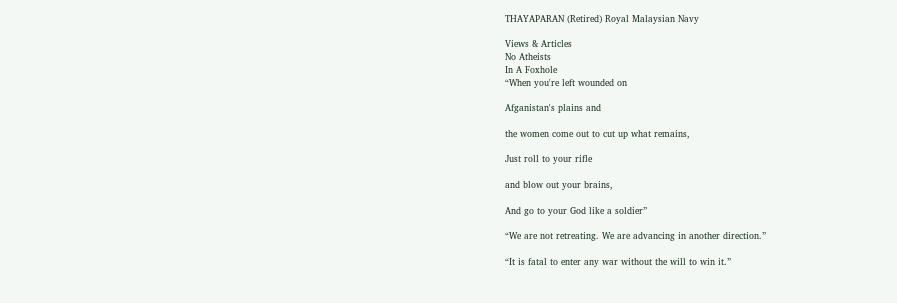THAYAPARAN (Retired) Royal Malaysian Navy

Views & Articles
No Atheists
In A Foxhole
“When you're left wounded on

Afganistan's plains and

the women come out to cut up what remains,

Just roll to your rifle

and blow out your brains,

And go to your God like a soldier”

“We are not retreating. We are advancing in another direction.”

“It is fatal to enter any war without the will to win it.”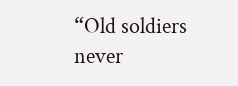“Old soldiers never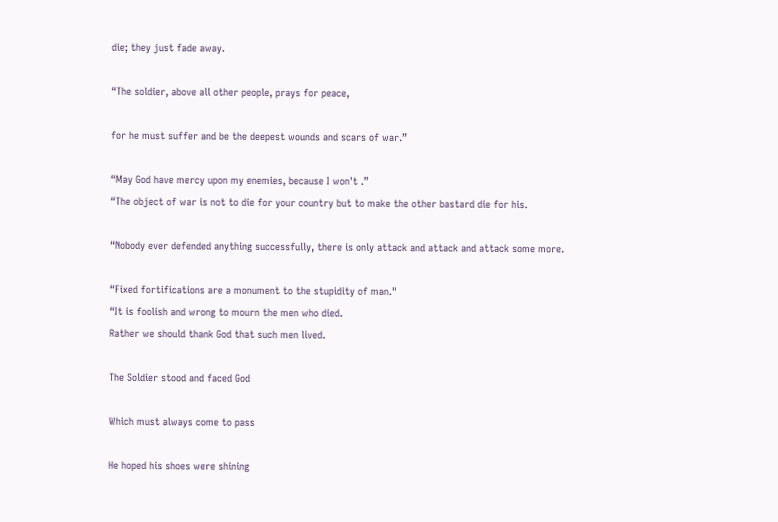die; they just fade away.

“The soldier, above all other people, prays for peace,

for he must suffer and be the deepest wounds and scars of war.”

“May God have mercy upon my enemies, because I won't .”
“The object of war is not to die for your country but to make the other bastard die for his.

“Nobody ever defended anything successfully, there is only attack and attack and attack some more.

“Fixed fortifications are a monument to the stupidity of man."
“It is foolish and wrong to mourn the men who died.
Rather we should thank God that such men lived.

The Soldier stood and faced God

Which must always come to pass

He hoped his shoes were shining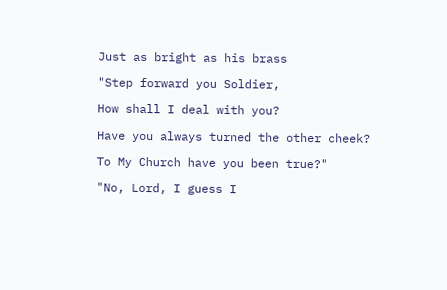Just as bright as his brass

"Step forward you Soldier,

How shall I deal with you?

Have you always turned the other cheek?

To My Church have you been true?"

"No, Lord, I guess I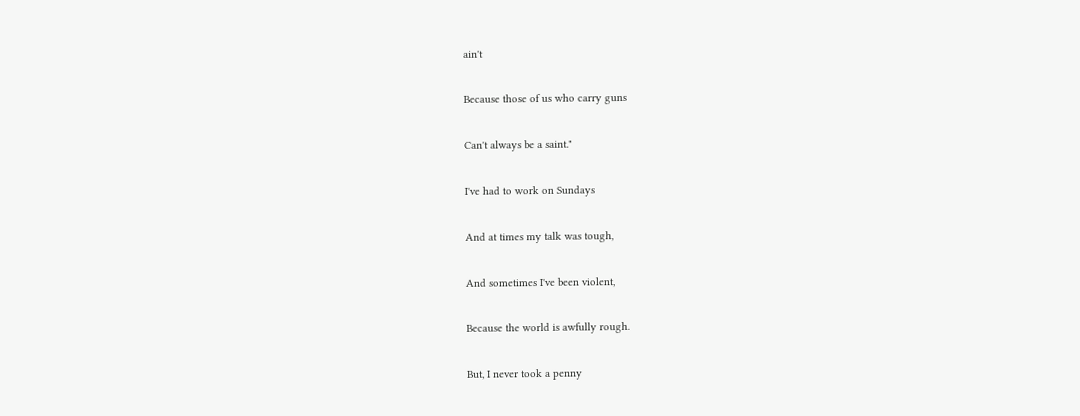ain't

Because those of us who carry guns

Can't always be a saint."

I've had to work on Sundays

And at times my talk was tough,

And sometimes I've been violent,

Because the world is awfully rough.

But, I never took a penny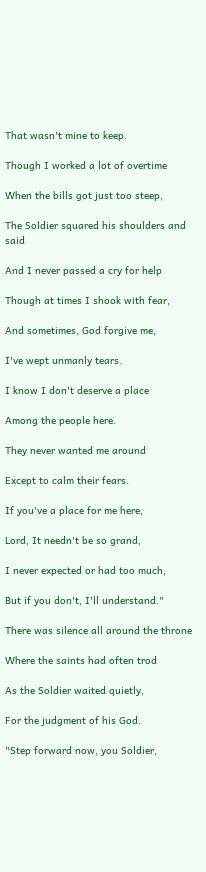That wasn't mine to keep.

Though I worked a lot of overtime

When the bills got just too steep,

The Soldier squared his shoulders and said

And I never passed a cry for help

Though at times I shook with fear,

And sometimes, God forgive me,

I've wept unmanly tears.

I know I don't deserve a place

Among the people here.

They never wanted me around

Except to calm their fears.

If you've a place for me here,

Lord, It needn't be so grand,

I never expected or had too much,

But if you don't, I'll understand."

There was silence all around the throne

Where the saints had often trod

As the Soldier waited quietly,

For the judgment of his God.

"Step forward now, you Soldier,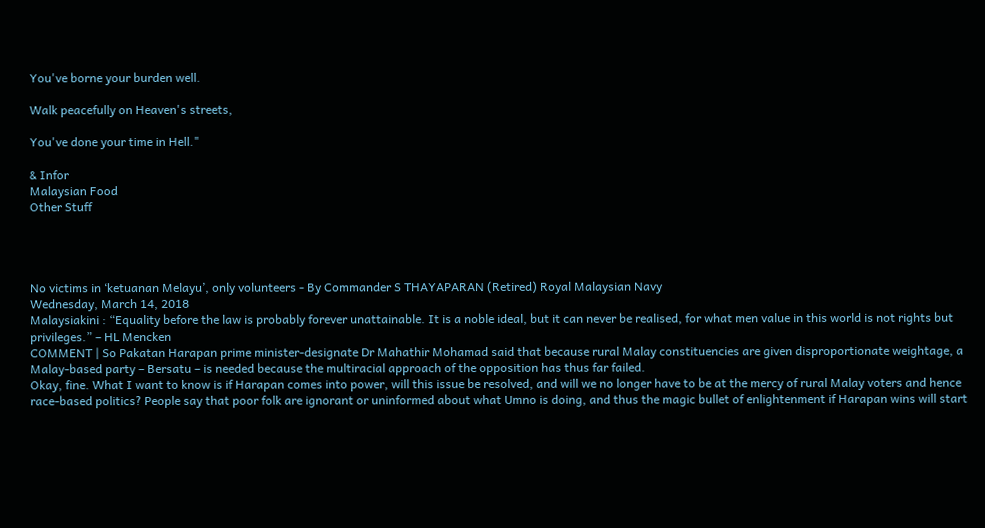You've borne your burden well.

Walk peacefully on Heaven's streets,

You've done your time in Hell."

& Infor
Malaysian Food
Other Stuff




No victims in ‘ketuanan Melayu’, only volunteers - By Commander S THAYAPARAN (Retired) Royal Malaysian Navy
Wednesday, March 14, 2018
Malaysiakini : “Equality before the law is probably forever unattainable. It is a noble ideal, but it can never be realised, for what men value in this world is not rights but privileges.” – HL Mencken
COMMENT | So Pakatan Harapan prime minister-designate Dr Mahathir Mohamad said that because rural Malay constituencies are given disproportionate weightage, a Malay-based party – Bersatu – is needed because the multiracial approach of the opposition has thus far failed.
Okay, fine. What I want to know is if Harapan comes into power, will this issue be resolved, and will we no longer have to be at the mercy of rural Malay voters and hence race-based politics? People say that poor folk are ignorant or uninformed about what Umno is doing, and thus the magic bullet of enlightenment if Harapan wins will start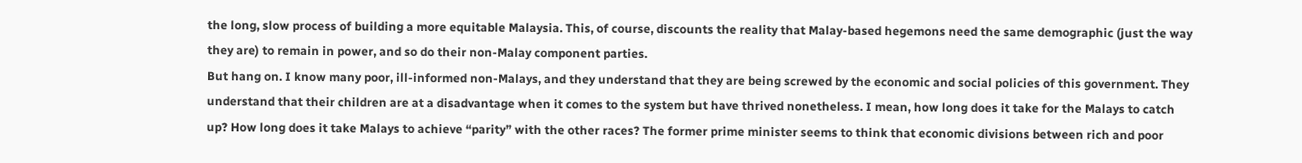the long, slow process of building a more equitable Malaysia. This, of course, discounts the reality that Malay-based hegemons need the same demographic (just the way they are) to remain in power, and so do their non-Malay component parties.
But hang on. I know many poor, ill-informed non-Malays, and they understand that they are being screwed by the economic and social policies of this government. They understand that their children are at a disadvantage when it comes to the system but have thrived nonetheless. I mean, how long does it take for the Malays to catch up? How long does it take Malays to achieve “parity” with the other races? The former prime minister seems to think that economic divisions between rich and poor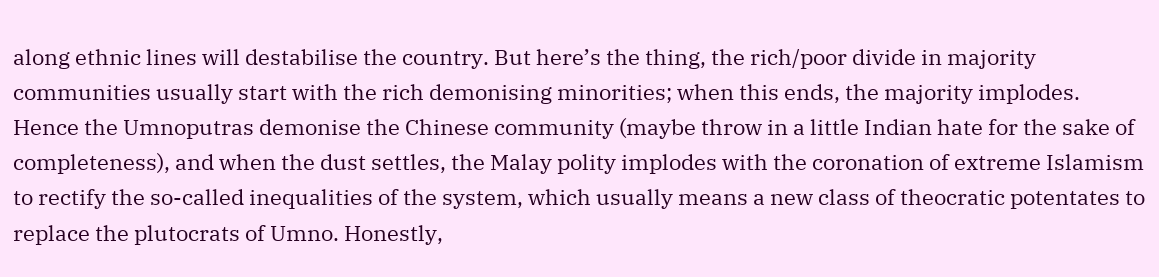along ethnic lines will destabilise the country. But here’s the thing, the rich/poor divide in majority communities usually start with the rich demonising minorities; when this ends, the majority implodes.
Hence the Umnoputras demonise the Chinese community (maybe throw in a little Indian hate for the sake of completeness), and when the dust settles, the Malay polity implodes with the coronation of extreme Islamism to rectify the so-called inequalities of the system, which usually means a new class of theocratic potentates to replace the plutocrats of Umno. Honestly,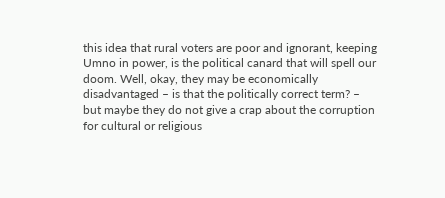this idea that rural voters are poor and ignorant, keeping Umno in power, is the political canard that will spell our doom. Well, okay, they may be economically disadvantaged – is that the politically correct term? – but maybe they do not give a crap about the corruption for cultural or religious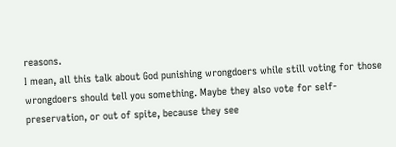reasons.
I mean, all this talk about God punishing wrongdoers while still voting for those wrongdoers should tell you something. Maybe they also vote for self-preservation, or out of spite, because they see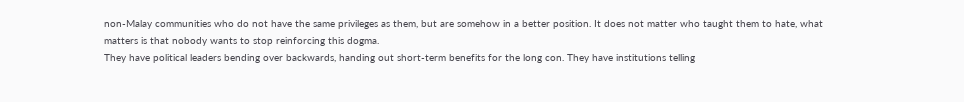non-Malay communities who do not have the same privileges as them, but are somehow in a better position. It does not matter who taught them to hate, what matters is that nobody wants to stop reinforcing this dogma.
They have political leaders bending over backwards, handing out short-term benefits for the long con. They have institutions telling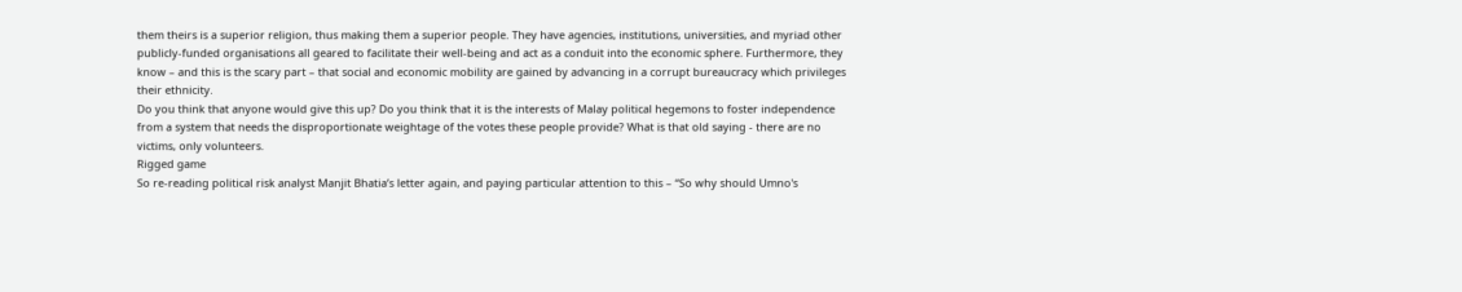them theirs is a superior religion, thus making them a superior people. They have agencies, institutions, universities, and myriad other publicly-funded organisations all geared to facilitate their well-being and act as a conduit into the economic sphere. Furthermore, they know – and this is the scary part – that social and economic mobility are gained by advancing in a corrupt bureaucracy which privileges their ethnicity.
Do you think that anyone would give this up? Do you think that it is the interests of Malay political hegemons to foster independence from a system that needs the disproportionate weightage of the votes these people provide? What is that old saying - there are no victims, only volunteers.
Rigged game
So re-reading political risk analyst Manjit Bhatia’s letter again, and paying particular attention to this – “So why should Umno's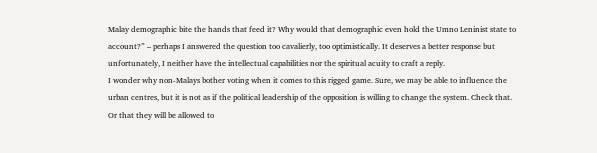Malay demographic bite the hands that feed it? Why would that demographic even hold the Umno Leninist state to account?” – perhaps I answered the question too cavalierly, too optimistically. It deserves a better response but unfortunately, I neither have the intellectual capabilities nor the spiritual acuity to craft a reply.
I wonder why non-Malays bother voting when it comes to this rigged game. Sure, we may be able to influence the urban centres, but it is not as if the political leadership of the opposition is willing to change the system. Check that. Or that they will be allowed to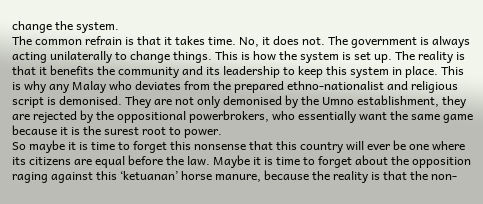change the system.
The common refrain is that it takes time. No, it does not. The government is always acting unilaterally to change things. This is how the system is set up. The reality is that it benefits the community and its leadership to keep this system in place. This is why any Malay who deviates from the prepared ethno-nationalist and religious script is demonised. They are not only demonised by the Umno establishment, they are rejected by the oppositional powerbrokers, who essentially want the same game because it is the surest root to power.
So maybe it is time to forget this nonsense that this country will ever be one where its citizens are equal before the law. Maybe it is time to forget about the opposition raging against this ‘ketuanan’ horse manure, because the reality is that the non-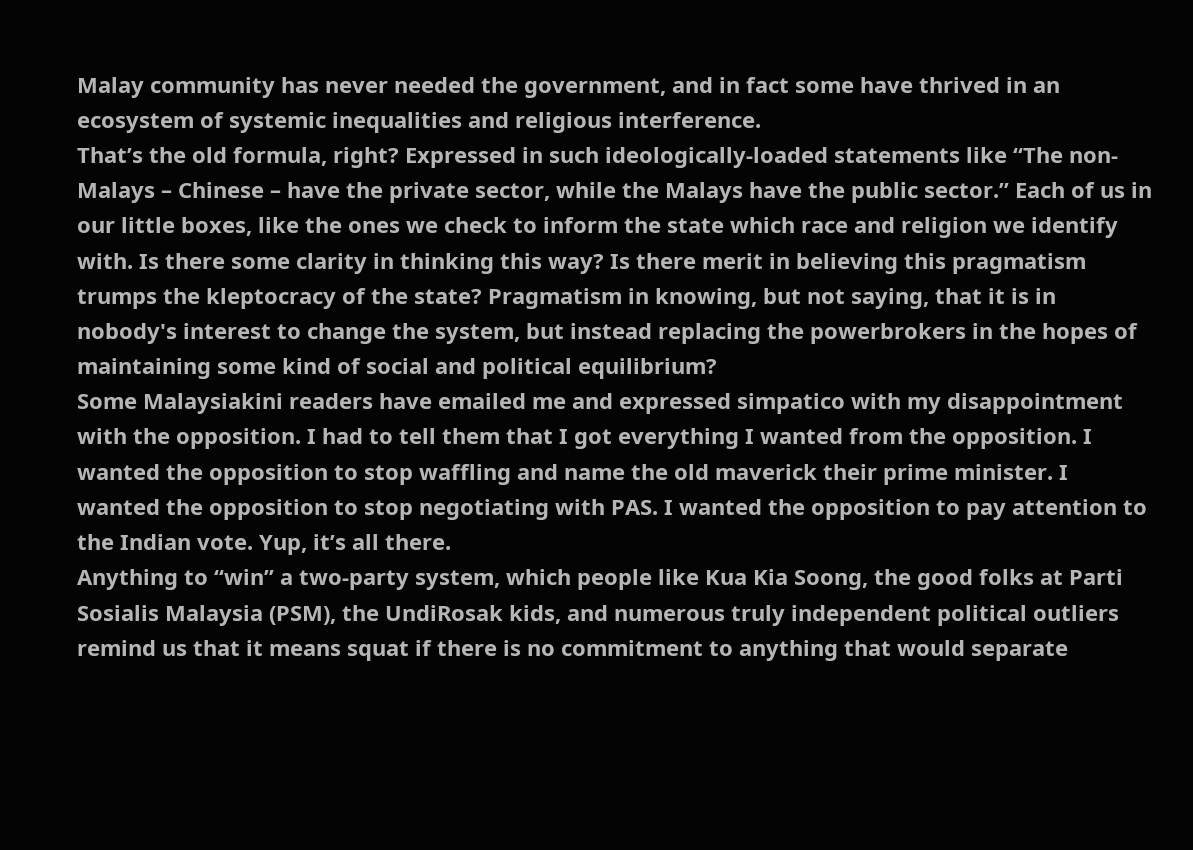Malay community has never needed the government, and in fact some have thrived in an ecosystem of systemic inequalities and religious interference.
That’s the old formula, right? Expressed in such ideologically-loaded statements like “The non-Malays – Chinese – have the private sector, while the Malays have the public sector.” Each of us in our little boxes, like the ones we check to inform the state which race and religion we identify with. Is there some clarity in thinking this way? Is there merit in believing this pragmatism trumps the kleptocracy of the state? Pragmatism in knowing, but not saying, that it is in nobody's interest to change the system, but instead replacing the powerbrokers in the hopes of maintaining some kind of social and political equilibrium?
Some Malaysiakini readers have emailed me and expressed simpatico with my disappointment with the opposition. I had to tell them that I got everything I wanted from the opposition. I wanted the opposition to stop waffling and name the old maverick their prime minister. I wanted the opposition to stop negotiating with PAS. I wanted the opposition to pay attention to the Indian vote. Yup, it’s all there.
Anything to “win” a two-party system, which people like Kua Kia Soong, the good folks at Parti Sosialis Malaysia (PSM), the UndiRosak kids, and numerous truly independent political outliers remind us that it means squat if there is no commitment to anything that would separate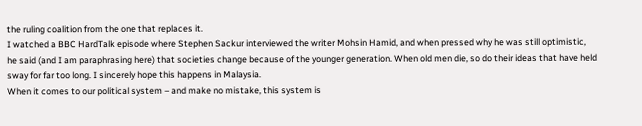the ruling coalition from the one that replaces it.
I watched a BBC HardTalk episode where Stephen Sackur interviewed the writer Mohsin Hamid, and when pressed why he was still optimistic, he said (and I am paraphrasing here) that societies change because of the younger generation. When old men die, so do their ideas that have held sway for far too long. I sincerely hope this happens in Malaysia.
When it comes to our political system – and make no mistake, this system is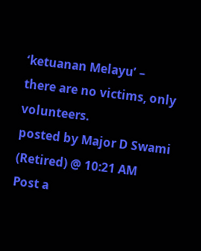‘ketuanan Melayu’ – there are no victims, only volunteers.
posted by Major D Swami (Retired) @ 10:21 AM
Post a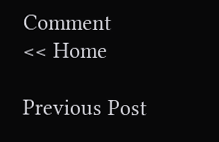Comment
<< Home

Previous Post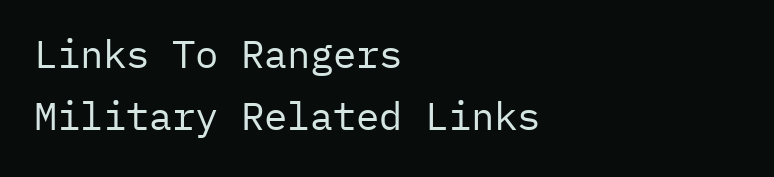Links To Rangers
Military Related Links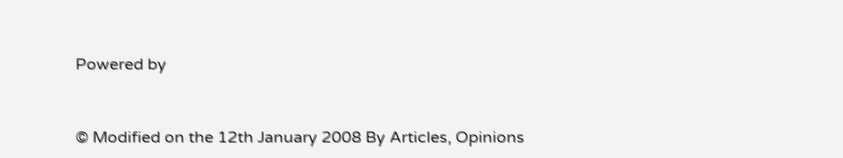Powered by


© Modified on the 12th January 2008 By Articles, Opinions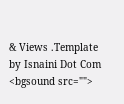& Views .Template by Isnaini Dot Com
<bgsound src="">